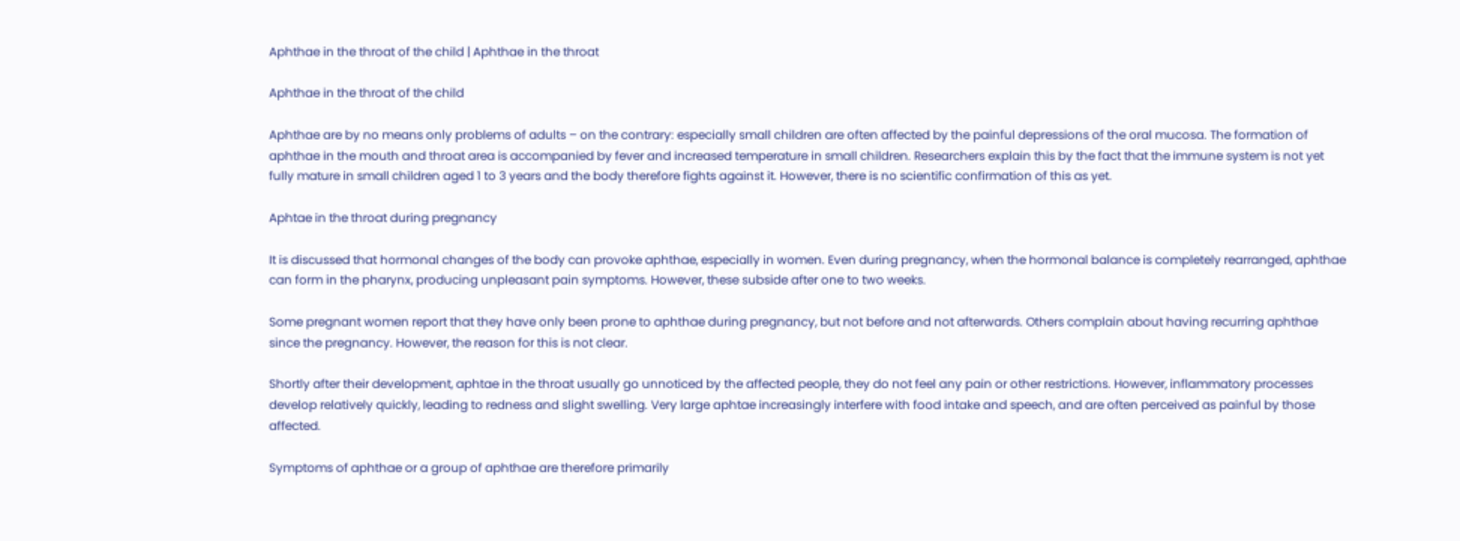Aphthae in the throat of the child | Aphthae in the throat

Aphthae in the throat of the child

Aphthae are by no means only problems of adults – on the contrary: especially small children are often affected by the painful depressions of the oral mucosa. The formation of aphthae in the mouth and throat area is accompanied by fever and increased temperature in small children. Researchers explain this by the fact that the immune system is not yet fully mature in small children aged 1 to 3 years and the body therefore fights against it. However, there is no scientific confirmation of this as yet.

Aphtae in the throat during pregnancy

It is discussed that hormonal changes of the body can provoke aphthae, especially in women. Even during pregnancy, when the hormonal balance is completely rearranged, aphthae can form in the pharynx, producing unpleasant pain symptoms. However, these subside after one to two weeks.

Some pregnant women report that they have only been prone to aphthae during pregnancy, but not before and not afterwards. Others complain about having recurring aphthae since the pregnancy. However, the reason for this is not clear.

Shortly after their development, aphtae in the throat usually go unnoticed by the affected people, they do not feel any pain or other restrictions. However, inflammatory processes develop relatively quickly, leading to redness and slight swelling. Very large aphtae increasingly interfere with food intake and speech, and are often perceived as painful by those affected.

Symptoms of aphthae or a group of aphthae are therefore primarily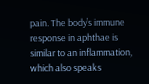pain. The body’s immune response in aphthae is similar to an inflammation, which also speaks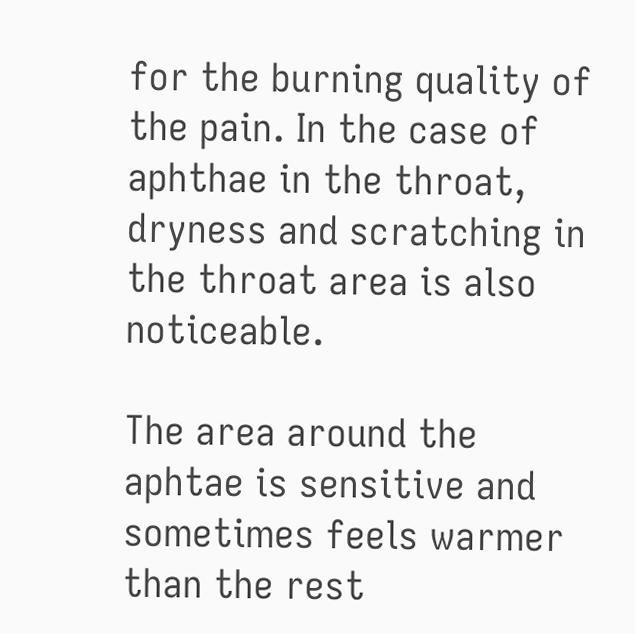for the burning quality of the pain. In the case of aphthae in the throat, dryness and scratching in the throat area is also noticeable.

The area around the aphtae is sensitive and sometimes feels warmer than the rest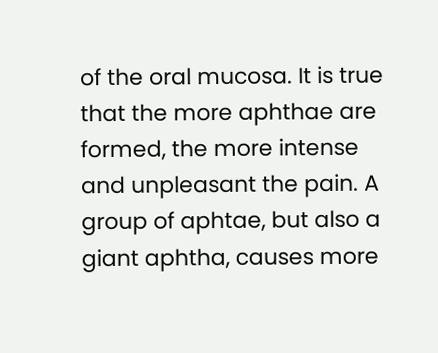of the oral mucosa. It is true that the more aphthae are formed, the more intense and unpleasant the pain. A group of aphtae, but also a giant aphtha, causes more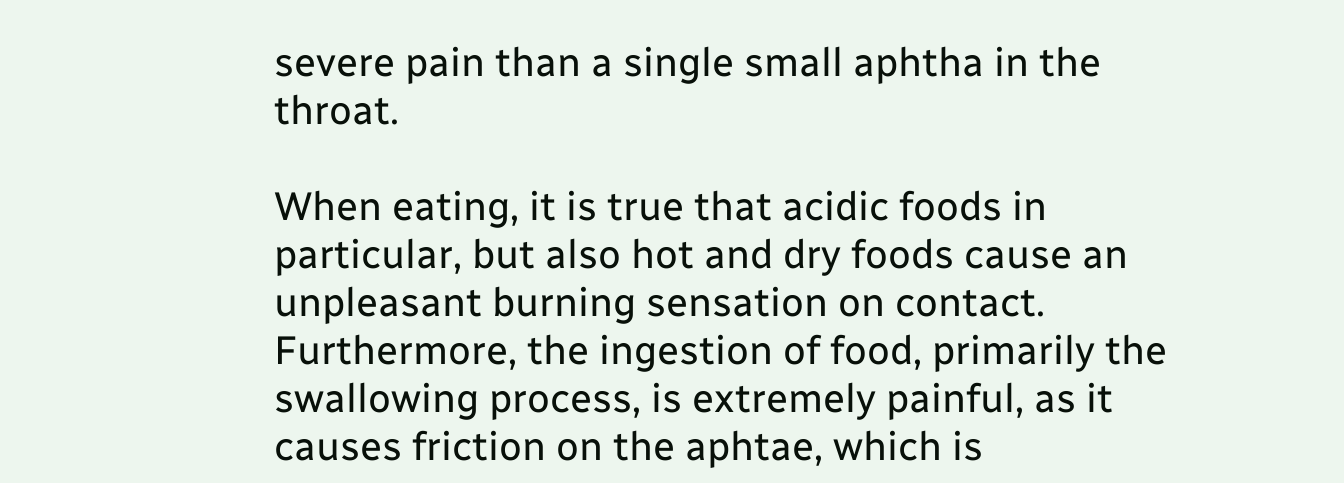severe pain than a single small aphtha in the throat.

When eating, it is true that acidic foods in particular, but also hot and dry foods cause an unpleasant burning sensation on contact. Furthermore, the ingestion of food, primarily the swallowing process, is extremely painful, as it causes friction on the aphtae, which is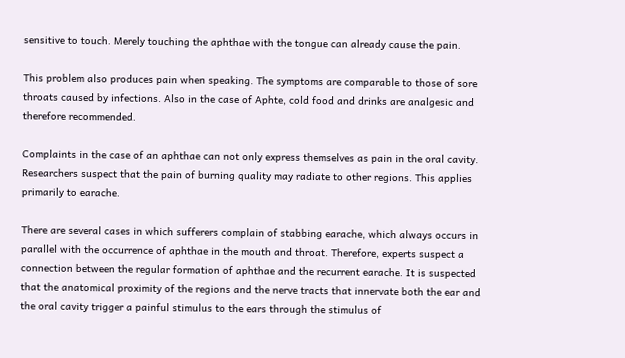sensitive to touch. Merely touching the aphthae with the tongue can already cause the pain.

This problem also produces pain when speaking. The symptoms are comparable to those of sore throats caused by infections. Also in the case of Aphte, cold food and drinks are analgesic and therefore recommended.

Complaints in the case of an aphthae can not only express themselves as pain in the oral cavity. Researchers suspect that the pain of burning quality may radiate to other regions. This applies primarily to earache.

There are several cases in which sufferers complain of stabbing earache, which always occurs in parallel with the occurrence of aphthae in the mouth and throat. Therefore, experts suspect a connection between the regular formation of aphthae and the recurrent earache. It is suspected that the anatomical proximity of the regions and the nerve tracts that innervate both the ear and the oral cavity trigger a painful stimulus to the ears through the stimulus of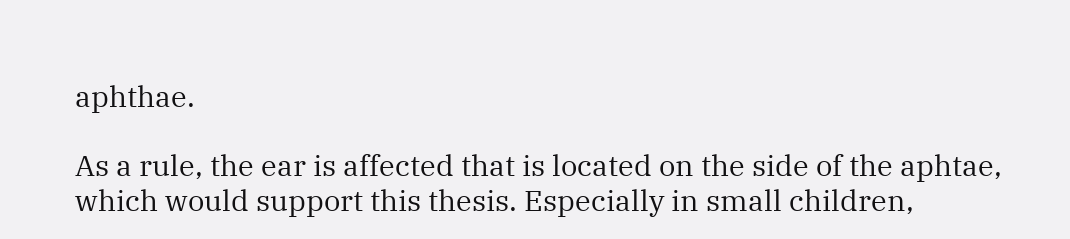aphthae.

As a rule, the ear is affected that is located on the side of the aphtae, which would support this thesis. Especially in small children,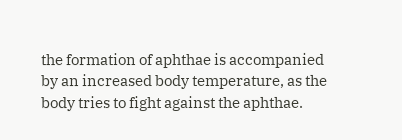the formation of aphthae is accompanied by an increased body temperature, as the body tries to fight against the aphthae.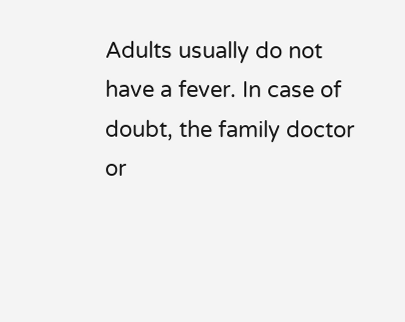Adults usually do not have a fever. In case of doubt, the family doctor or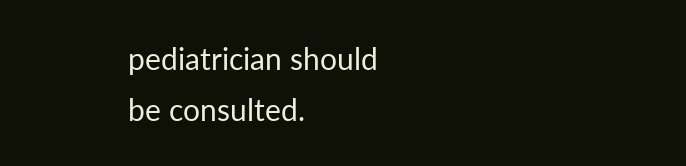pediatrician should be consulted.